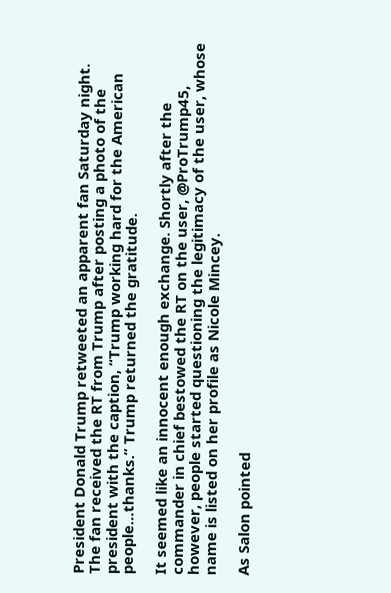President Donald Trump retweeted an apparent fan Saturday night. The fan received the RT from Trump after posting a photo of the president with the caption, “Trump working hard for the American people…thanks.” Trump returned the gratitude.

It seemed like an innocent enough exchange. Shortly after the commander in chief bestowed the RT on the user, @ProTrump45, however, people started questioning the legitimacy of the user, whose name is listed on her profile as Nicole Mincey.

As Salon pointed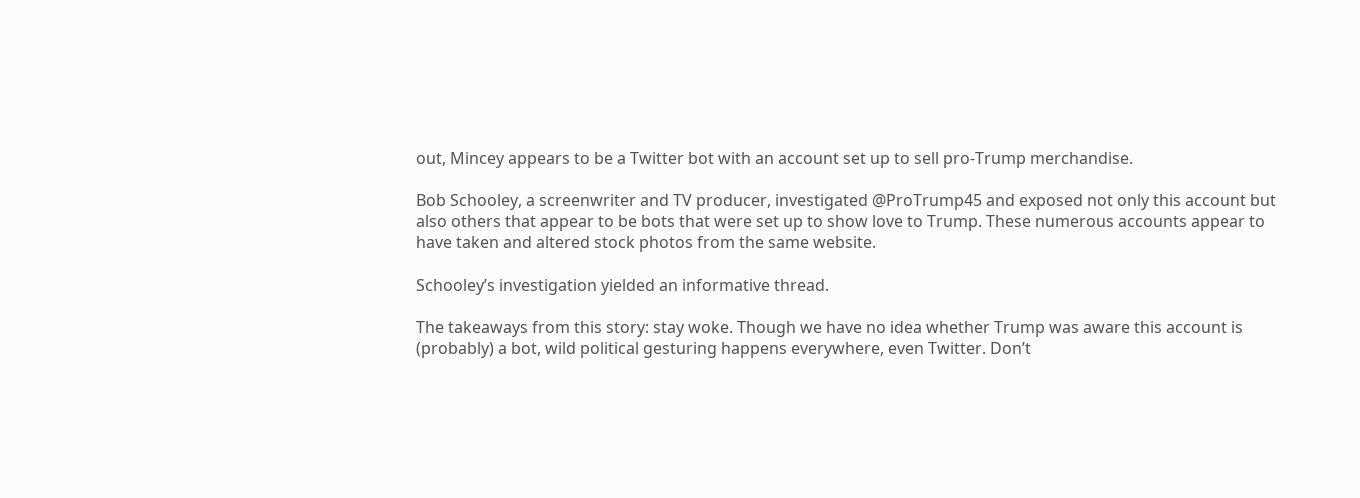out, Mincey appears to be a Twitter bot with an account set up to sell pro-Trump merchandise.

Bob Schooley, a screenwriter and TV producer, investigated @ProTrump45 and exposed not only this account but also others that appear to be bots that were set up to show love to Trump. These numerous accounts appear to have taken and altered stock photos from the same website.

Schooley’s investigation yielded an informative thread.

The takeaways from this story: stay woke. Though we have no idea whether Trump was aware this account is (probably) a bot, wild political gesturing happens everywhere, even Twitter. Don’t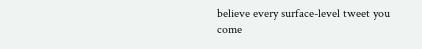believe every surface-level tweet you come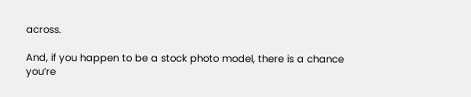across.

And, if you happen to be a stock photo model, there is a chance you’re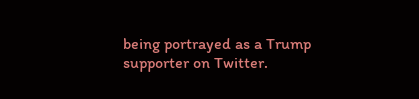being portrayed as a Trump supporter on Twitter.